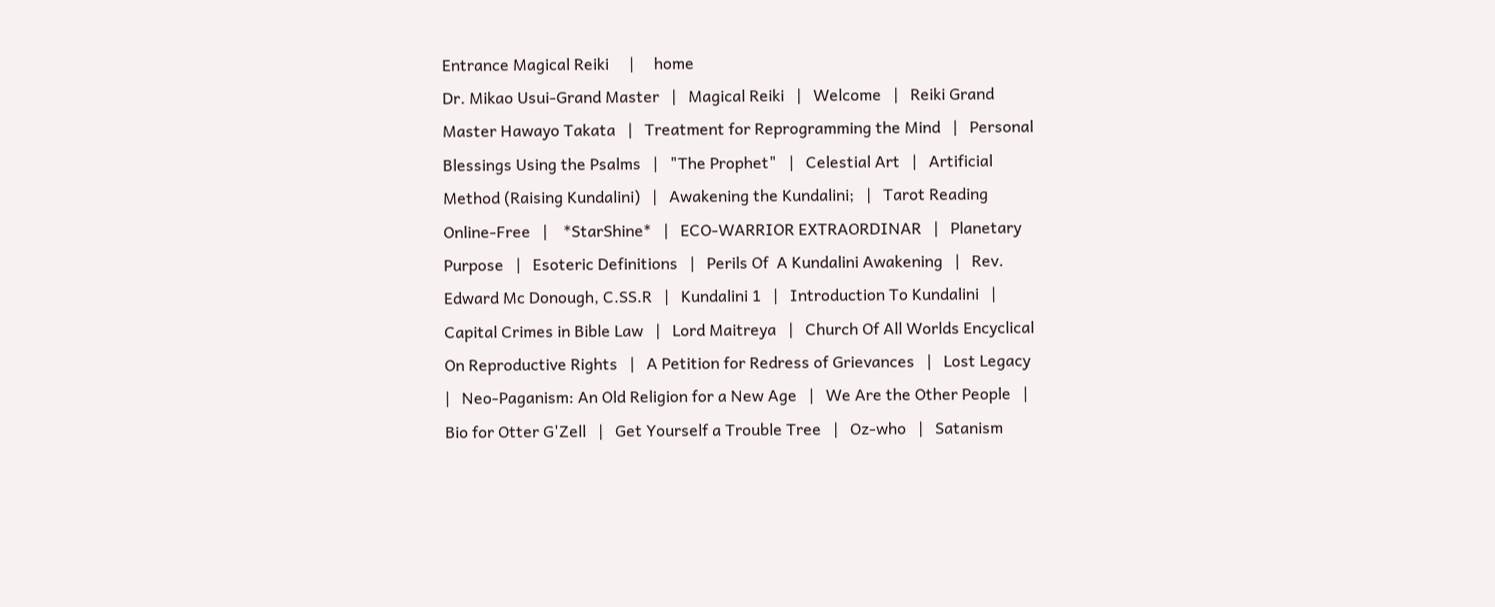Entrance Magical Reiki     |     home
Dr. Mikao Usui-Grand Master   |   Magical Reiki   |   Welcome   |   Reiki Grand Master Hawayo Takata   |   Treatment for Reprogramming the Mind   |   Personal Blessings Using the Psalms   |   "The Prophet"   |   Celestial Art   |   Artificial Method (Raising Kundalini)   |   Awakening the Kundalini;   |   Tarot Reading Online-Free   |    *StarShine*   |   ECO-WARRIOR EXTRAORDINAR   |   Planetary Purpose   |   Esoteric Definitions   |   Perils Of  A Kundalini Awakening   |   Rev. Edward Mc Donough, C.SS.R   |   Kundalini 1   |   Introduction To Kundalini   |   Capital Crimes in Bible Law   |   Lord Maitreya   |   Church Of All Worlds Encyclical On Reproductive Rights   |   A Petition for Redress of Grievances   |   Lost Legacy   |   Neo-Paganism: An Old Religion for a New Age   |   We Are the Other People   |   Bio for Otter G'Zell   |   Get Yourself a Trouble Tree   |   Oz-who   |   Satanism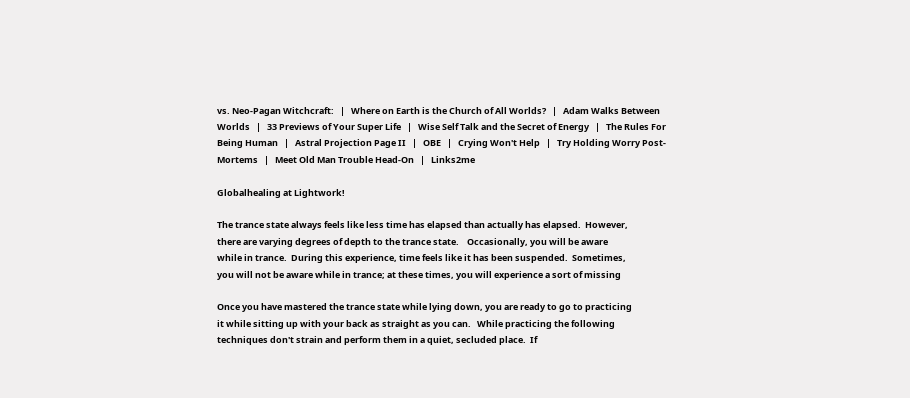vs. Neo-Pagan Witchcraft:   |   Where on Earth is the Church of All Worlds?   |   Adam Walks Between Worlds   |   33 Previews of Your Super Life   |   Wise Self Talk and the Secret of Energy   |   The Rules For Being Human   |   Astral Projection Page II   |   OBE   |   Crying Won't Help   |   Try Holding Worry Post-Mortems   |   Meet Old Man Trouble Head-On   |   Links2me

Globalhealing at Lightwork!

The trance state always feels like less time has elapsed than actually has elapsed.  However,
there are varying degrees of depth to the trance state.    Occasionally, you will be aware
while in trance.  During this experience, time feels like it has been suspended.  Sometimes,
you will not be aware while in trance; at these times, you will experience a sort of missing

Once you have mastered the trance state while lying down, you are ready to go to practicing
it while sitting up with your back as straight as you can.   While practicing the following
techniques don't strain and perform them in a quiet, secluded place.  If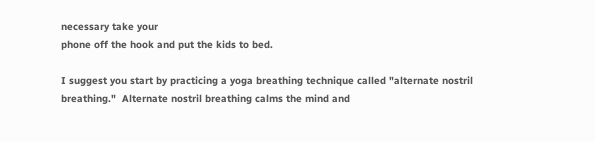necessary take your
phone off the hook and put the kids to bed.

I suggest you start by practicing a yoga breathing technique called "alternate nostril
breathing."  Alternate nostril breathing calms the mind and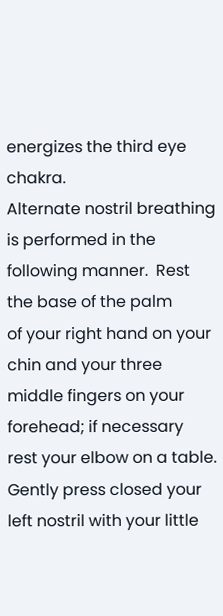energizes the third eye chakra.
Alternate nostril breathing is performed in the following manner.  Rest the base of the palm
of your right hand on your chin and your three middle fingers on your forehead; if necessary
rest your elbow on a table.  Gently press closed your left nostril with your little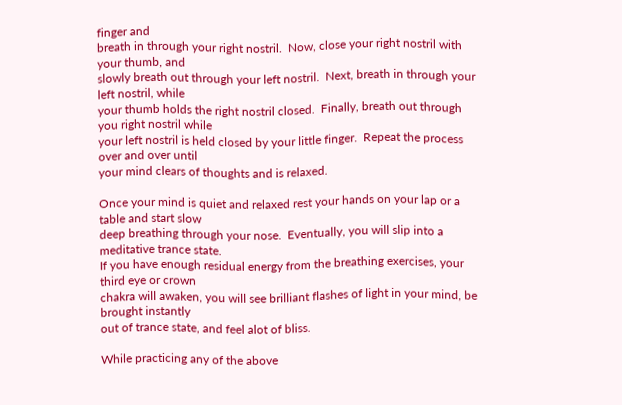finger and
breath in through your right nostril.  Now, close your right nostril with your thumb, and
slowly breath out through your left nostril.  Next, breath in through your left nostril, while
your thumb holds the right nostril closed.  Finally, breath out through you right nostril while
your left nostril is held closed by your little finger.  Repeat the process over and over until
your mind clears of thoughts and is relaxed.

Once your mind is quiet and relaxed rest your hands on your lap or a table and start slow
deep breathing through your nose.  Eventually, you will slip into a meditative trance state.
If you have enough residual energy from the breathing exercises, your third eye or crown
chakra will awaken, you will see brilliant flashes of light in your mind, be brought instantly
out of trance state, and feel alot of bliss.

While practicing any of the above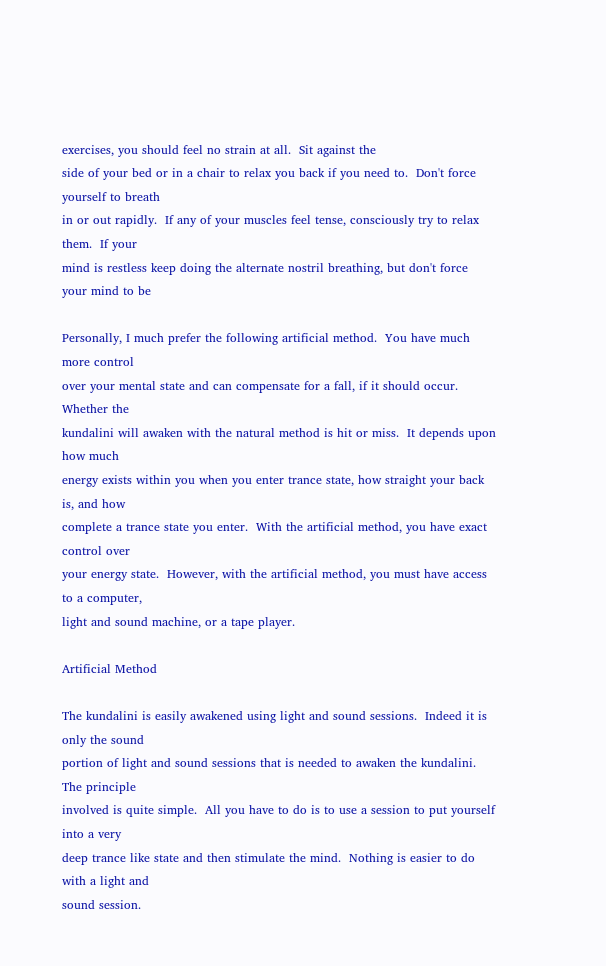exercises, you should feel no strain at all.  Sit against the
side of your bed or in a chair to relax you back if you need to.  Don't force yourself to breath
in or out rapidly.  If any of your muscles feel tense, consciously try to relax them.  If your
mind is restless keep doing the alternate nostril breathing, but don't force your mind to be

Personally, I much prefer the following artificial method.  You have much more control
over your mental state and can compensate for a fall, if it should occur.  Whether the
kundalini will awaken with the natural method is hit or miss.  It depends upon how much
energy exists within you when you enter trance state, how straight your back is, and how
complete a trance state you enter.  With the artificial method, you have exact control over
your energy state.  However, with the artificial method, you must have access to a computer,
light and sound machine, or a tape player.

Artificial Method

The kundalini is easily awakened using light and sound sessions.  Indeed it is only the sound
portion of light and sound sessions that is needed to awaken the kundalini.  The principle
involved is quite simple.  All you have to do is to use a session to put yourself into a very
deep trance like state and then stimulate the mind.  Nothing is easier to do with a light and
sound session.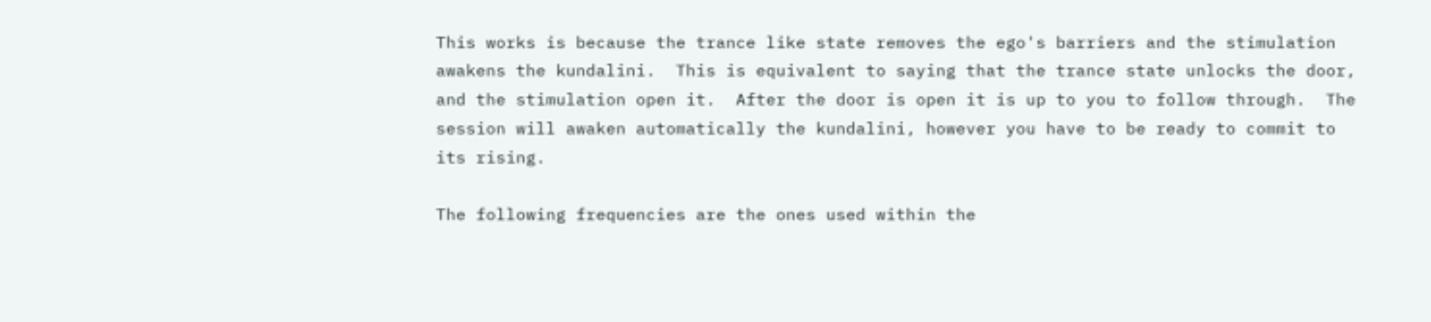This works is because the trance like state removes the ego's barriers and the stimulation
awakens the kundalini.  This is equivalent to saying that the trance state unlocks the door,
and the stimulation open it.  After the door is open it is up to you to follow through.  The
session will awaken automatically the kundalini, however you have to be ready to commit to
its rising.

The following frequencies are the ones used within the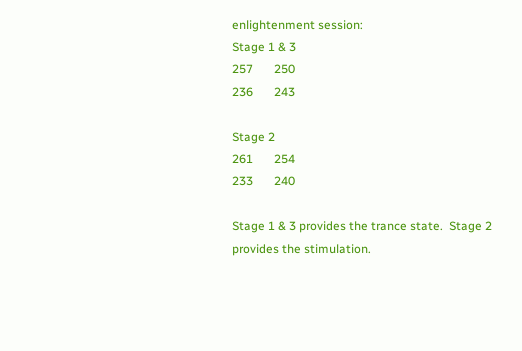enlightenment session:
Stage 1 & 3
257       250
236       243

Stage 2
261       254
233       240

Stage 1 & 3 provides the trance state.  Stage 2 provides the stimulation.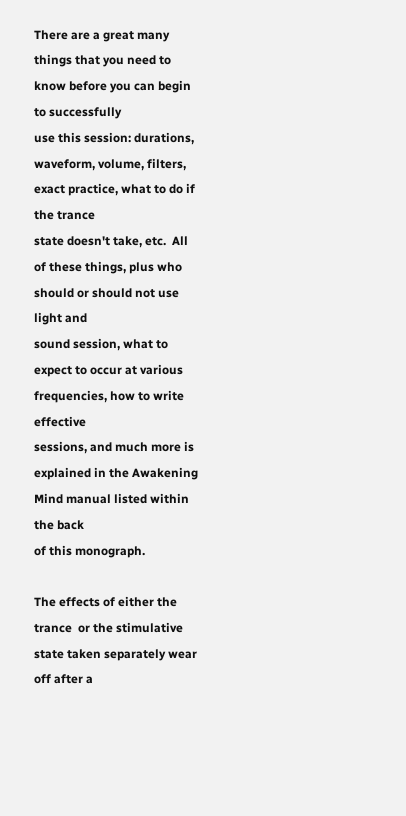There are a great many things that you need to know before you can begin to successfully
use this session: durations, waveform, volume, filters, exact practice, what to do if the trance
state doesn't take, etc.  All of these things, plus who should or should not use light and
sound session, what to expect to occur at various frequencies, how to write effective
sessions, and much more is explained in the Awakening Mind manual listed within the back
of this monograph.

The effects of either the trance  or the stimulative state taken separately wear off after a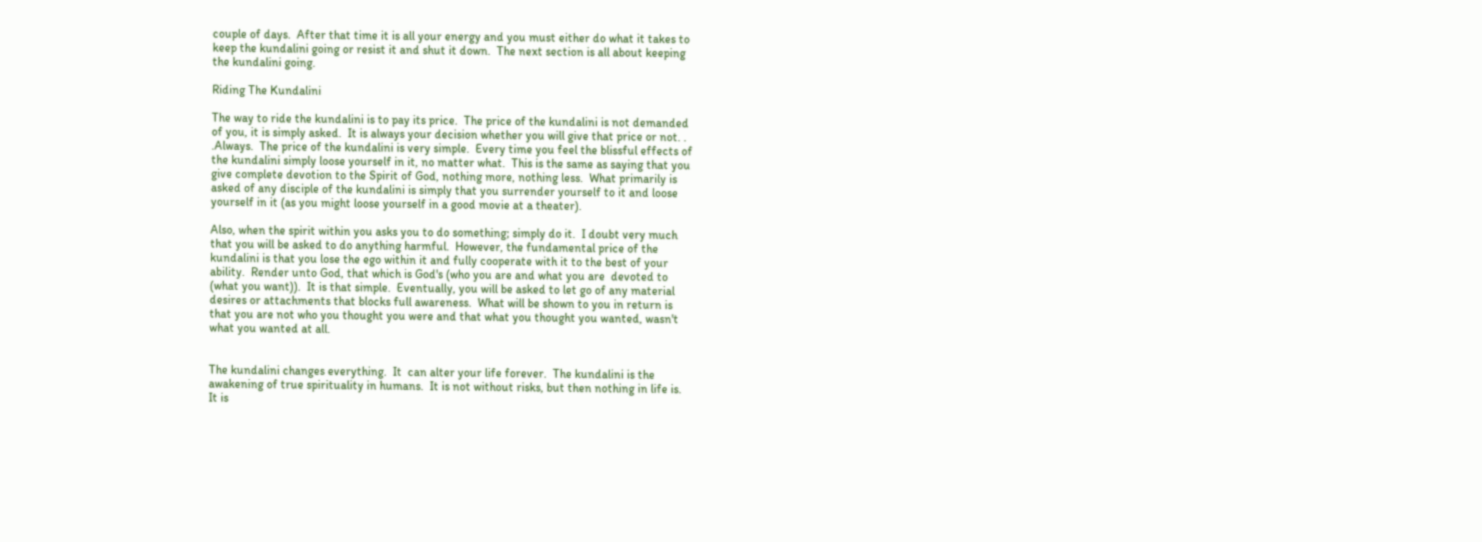couple of days.  After that time it is all your energy and you must either do what it takes to
keep the kundalini going or resist it and shut it down.  The next section is all about keeping
the kundalini going.

Riding The Kundalini

The way to ride the kundalini is to pay its price.  The price of the kundalini is not demanded
of you, it is simply asked.  It is always your decision whether you will give that price or not. .
.Always.  The price of the kundalini is very simple.  Every time you feel the blissful effects of
the kundalini simply loose yourself in it, no matter what.  This is the same as saying that you
give complete devotion to the Spirit of God, nothing more, nothing less.  What primarily is
asked of any disciple of the kundalini is simply that you surrender yourself to it and loose
yourself in it (as you might loose yourself in a good movie at a theater).

Also, when the spirit within you asks you to do something; simply do it.  I doubt very much
that you will be asked to do anything harmful.  However, the fundamental price of the
kundalini is that you lose the ego within it and fully cooperate with it to the best of your
ability.  Render unto God, that which is God's (who you are and what you are  devoted to
(what you want)).  It is that simple.  Eventually, you will be asked to let go of any material
desires or attachments that blocks full awareness.  What will be shown to you in return is
that you are not who you thought you were and that what you thought you wanted, wasn't
what you wanted at all.


The kundalini changes everything.  It  can alter your life forever.  The kundalini is the
awakening of true spirituality in humans.  It is not without risks, but then nothing in life is.
It is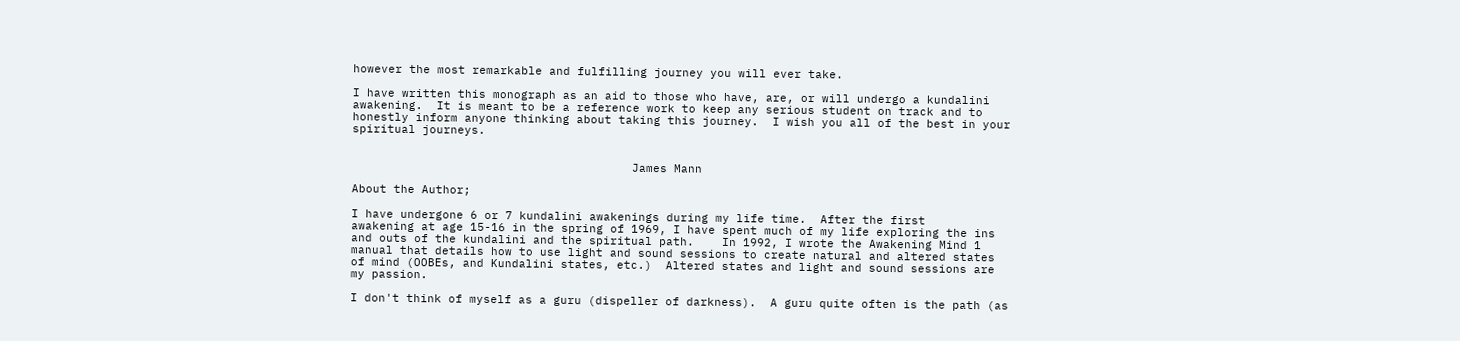however the most remarkable and fulfilling journey you will ever take.

I have written this monograph as an aid to those who have, are, or will undergo a kundalini
awakening.  It is meant to be a reference work to keep any serious student on track and to
honestly inform anyone thinking about taking this journey.  I wish you all of the best in your
spiritual journeys.


                                        James Mann

About the Author;

I have undergone 6 or 7 kundalini awakenings during my life time.  After the first
awakening at age 15-16 in the spring of 1969, I have spent much of my life exploring the ins
and outs of the kundalini and the spiritual path.    In 1992, I wrote the Awakening Mind 1
manual that details how to use light and sound sessions to create natural and altered states
of mind (OOBEs, and Kundalini states, etc.)  Altered states and light and sound sessions are
my passion.

I don't think of myself as a guru (dispeller of darkness).  A guru quite often is the path (as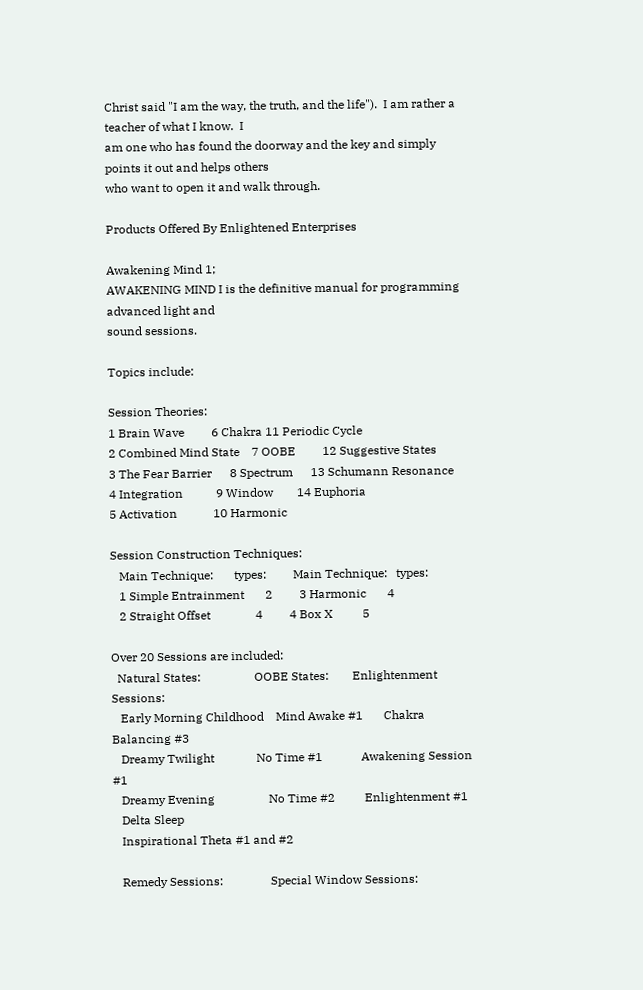Christ said "I am the way, the truth, and the life").  I am rather a teacher of what I know.  I
am one who has found the doorway and the key and simply points it out and helps others
who want to open it and walk through.

Products Offered By Enlightened Enterprises

Awakening Mind 1;
AWAKENING MIND I is the definitive manual for programming advanced light and
sound sessions.

Topics include:

Session Theories:
1 Brain Wave         6 Chakra 11 Periodic Cycle
2 Combined Mind State    7 OOBE         12 Suggestive States
3 The Fear Barrier      8 Spectrum      13 Schumann Resonance
4 Integration           9 Window        14 Euphoria
5 Activation            10 Harmonic

Session Construction Techniques:
   Main Technique:       types:         Main Technique:   types:
   1 Simple Entrainment       2         3 Harmonic       4
   2 Straight Offset               4         4 Box X          5

Over 20 Sessions are included:
  Natural States:                  OOBE States:        Enlightenment Sessions:
   Early Morning Childhood    Mind Awake #1       Chakra Balancing #3
   Dreamy Twilight              No Time #1             Awakening Session #1
   Dreamy Evening                  No Time #2          Enlightenment #1
   Delta Sleep
   Inspirational Theta #1 and #2

   Remedy Sessions:                Special Window Sessions: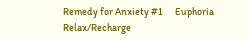Remedy for Anxiety #1      Euphoria            Relax/Recharge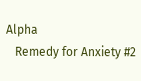Alpha
   Remedy for Anxiety #2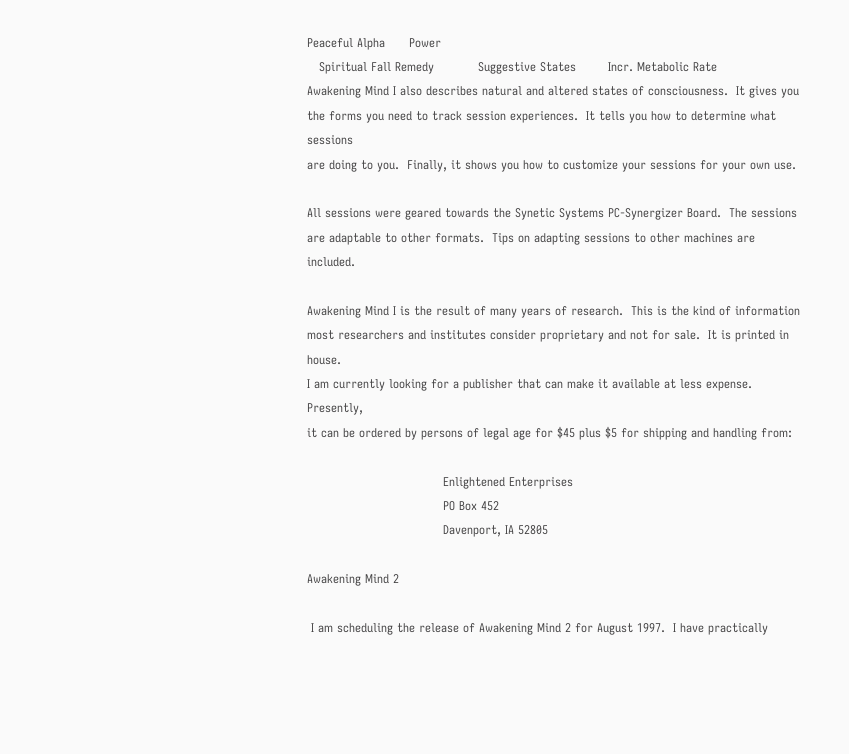Peaceful Alpha      Power
   Spiritual Fall Remedy           Suggestive States        Incr. Metabolic Rate
Awakening Mind I also describes natural and altered states of consciousness.  It gives you
the forms you need to track session experiences.  It tells you how to determine what sessions
are doing to you.  Finally, it shows you how to customize your sessions for your own use.

All sessions were geared towards the Synetic Systems PC-Synergizer Board.  The sessions
are adaptable to other formats.  Tips on adapting sessions to other machines are included.

Awakening Mind I is the result of many years of research.  This is the kind of information
most researchers and institutes consider proprietary and not for sale.  It is printed in house.
I am currently looking for a publisher that can make it available at less expense.  Presently,
it can be ordered by persons of legal age for $45 plus $5 for shipping and handling from:

                                  Enlightened Enterprises
                                  PO Box 452
                                  Davenport, IA 52805

Awakening Mind 2

 I am scheduling the release of Awakening Mind 2 for August 1997.  I have practically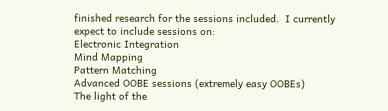finished research for the sessions included.  I currently expect to include sessions on:
Electronic Integration
Mind Mapping
Pattern Matching
Advanced OOBE sessions (extremely easy OOBEs)
The light of the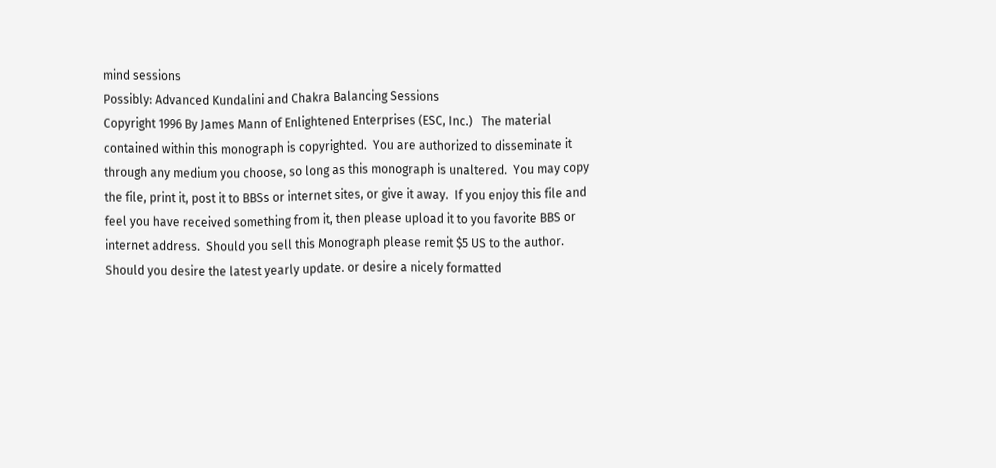mind sessions
Possibly: Advanced Kundalini and Chakra Balancing Sessions
Copyright 1996 By James Mann of Enlightened Enterprises (ESC, Inc.)   The material
contained within this monograph is copyrighted.  You are authorized to disseminate it
through any medium you choose, so long as this monograph is unaltered.  You may copy
the file, print it, post it to BBSs or internet sites, or give it away.  If you enjoy this file and
feel you have received something from it, then please upload it to you favorite BBS or
internet address.  Should you sell this Monograph please remit $5 US to the author.
Should you desire the latest yearly update. or desire a nicely formatted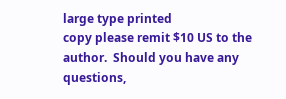large type printed
copy please remit $10 US to the author.  Should you have any questions,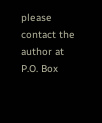please contact the author at
P.O. Box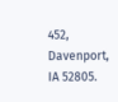452, Davenport, IA 52805.